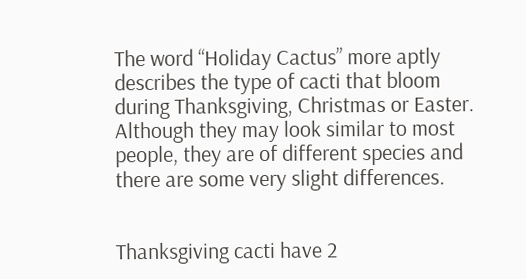The word “Holiday Cactus” more aptly describes the type of cacti that bloom during Thanksgiving, Christmas or Easter. Although they may look similar to most people, they are of different species and there are some very slight differences.


Thanksgiving cacti have 2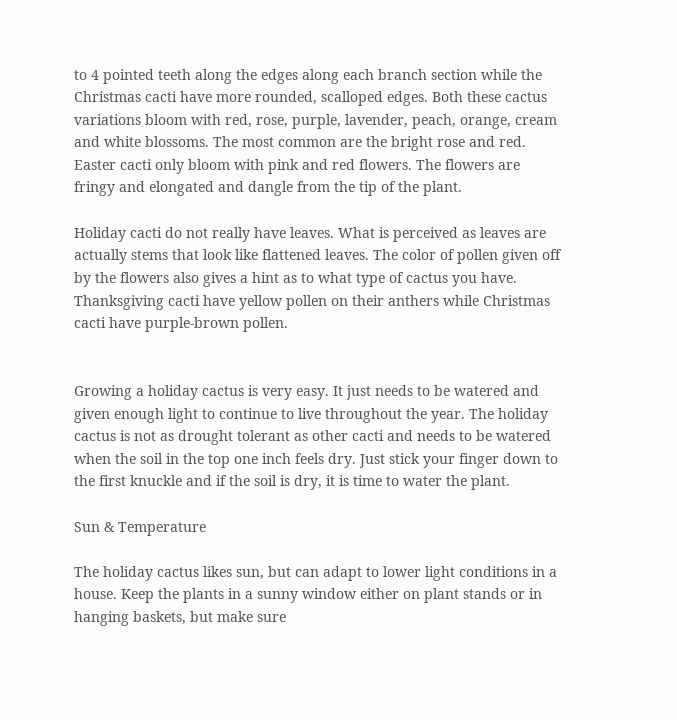to 4 pointed teeth along the edges along each branch section while the Christmas cacti have more rounded, scalloped edges. Both these cactus variations bloom with red, rose, purple, lavender, peach, orange, cream and white blossoms. The most common are the bright rose and red. Easter cacti only bloom with pink and red flowers. The flowers are fringy and elongated and dangle from the tip of the plant.

Holiday cacti do not really have leaves. What is perceived as leaves are actually stems that look like flattened leaves. The color of pollen given off by the flowers also gives a hint as to what type of cactus you have. Thanksgiving cacti have yellow pollen on their anthers while Christmas cacti have purple-brown pollen.


Growing a holiday cactus is very easy. It just needs to be watered and given enough light to continue to live throughout the year. The holiday cactus is not as drought tolerant as other cacti and needs to be watered when the soil in the top one inch feels dry. Just stick your finger down to the first knuckle and if the soil is dry, it is time to water the plant.

Sun & Temperature

The holiday cactus likes sun, but can adapt to lower light conditions in a house. Keep the plants in a sunny window either on plant stands or in hanging baskets, but make sure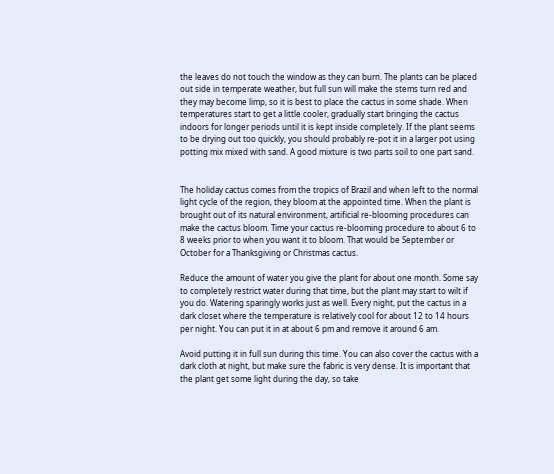the leaves do not touch the window as they can burn. The plants can be placed out side in temperate weather, but full sun will make the stems turn red and they may become limp, so it is best to place the cactus in some shade. When temperatures start to get a little cooler, gradually start bringing the cactus indoors for longer periods until it is kept inside completely. If the plant seems to be drying out too quickly, you should probably re-pot it in a larger pot using potting mix mixed with sand. A good mixture is two parts soil to one part sand.


The holiday cactus comes from the tropics of Brazil and when left to the normal light cycle of the region, they bloom at the appointed time. When the plant is brought out of its natural environment, artificial re-blooming procedures can make the cactus bloom. Time your cactus re-blooming procedure to about 6 to 8 weeks prior to when you want it to bloom. That would be September or October for a Thanksgiving or Christmas cactus.

Reduce the amount of water you give the plant for about one month. Some say to completely restrict water during that time, but the plant may start to wilt if you do. Watering sparingly works just as well. Every night, put the cactus in a dark closet where the temperature is relatively cool for about 12 to 14 hours per night. You can put it in at about 6 pm and remove it around 6 am.

Avoid putting it in full sun during this time. You can also cover the cactus with a dark cloth at night, but make sure the fabric is very dense. It is important that the plant get some light during the day, so take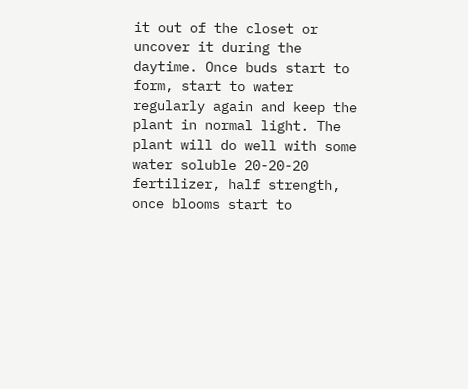it out of the closet or uncover it during the daytime. Once buds start to form, start to water regularly again and keep the plant in normal light. The plant will do well with some water soluble 20-20-20 fertilizer, half strength, once blooms start to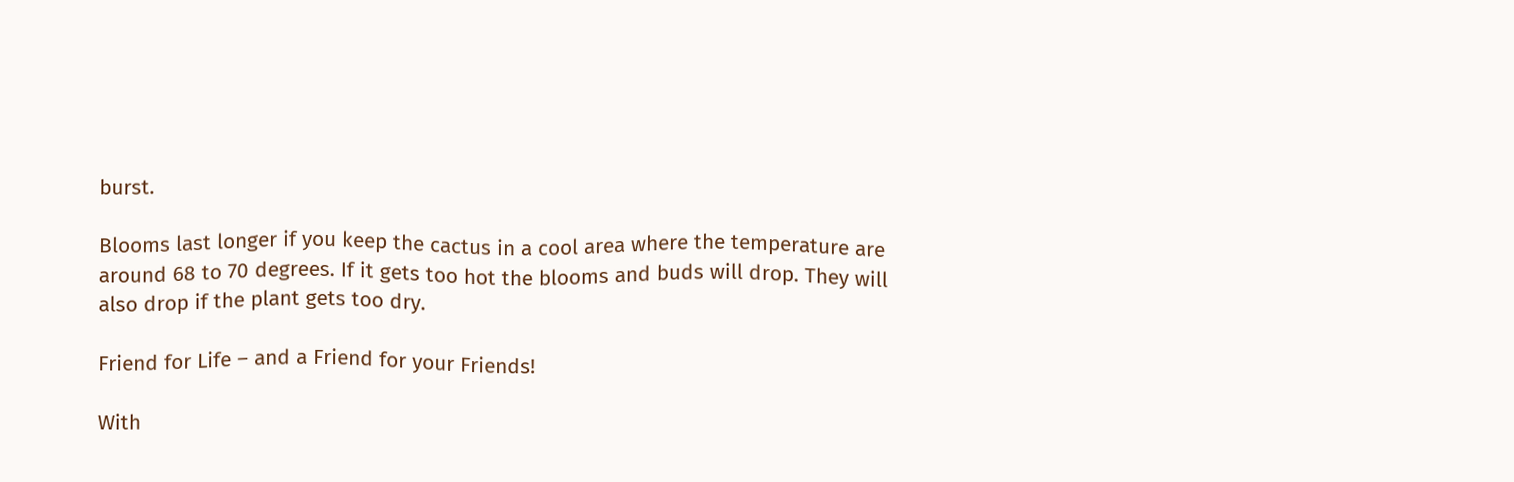burst.

Blooms last longer if you keep the cactus in a cool area where the temperature are around 68 to 70 degrees. If it gets too hot the blooms and buds will drop. They will also drop if the plant gets too dry.

Friend for Life – and a Friend for your Friends!

With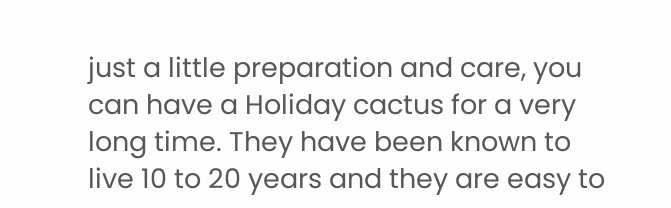just a little preparation and care, you can have a Holiday cactus for a very long time. They have been known to live 10 to 20 years and they are easy to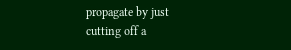propagate by just cutting off a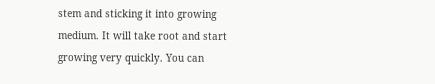stem and sticking it into growing medium. It will take root and start growing very quickly. You can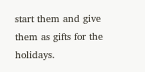start them and give them as gifts for the holidays.